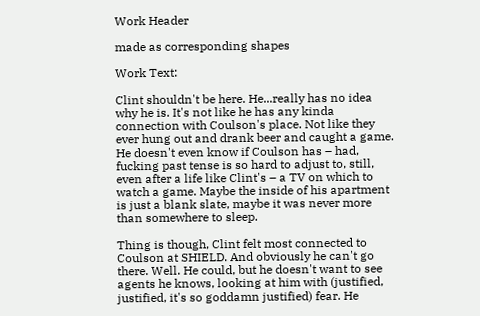Work Header

made as corresponding shapes

Work Text:

Clint shouldn't be here. He...really has no idea why he is. It's not like he has any kinda connection with Coulson's place. Not like they ever hung out and drank beer and caught a game. He doesn't even know if Coulson has – had, fucking past tense is so hard to adjust to, still, even after a life like Clint's – a TV on which to watch a game. Maybe the inside of his apartment is just a blank slate, maybe it was never more than somewhere to sleep.

Thing is though, Clint felt most connected to Coulson at SHIELD. And obviously he can't go there. Well. He could, but he doesn't want to see agents he knows, looking at him with (justified, justified, it's so goddamn justified) fear. He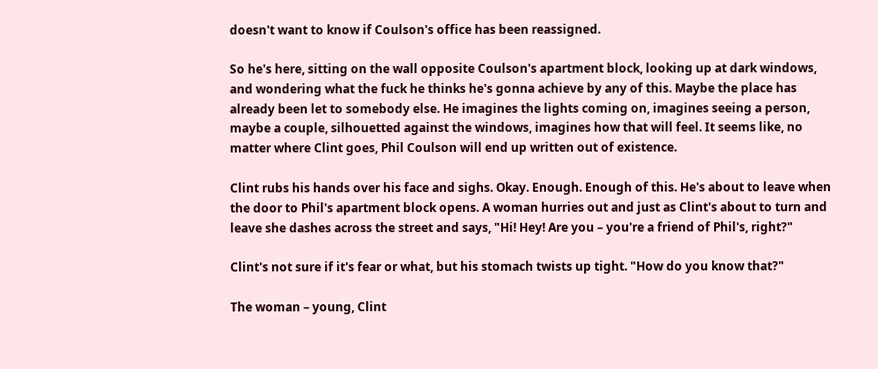doesn't want to know if Coulson's office has been reassigned.

So he's here, sitting on the wall opposite Coulson's apartment block, looking up at dark windows, and wondering what the fuck he thinks he's gonna achieve by any of this. Maybe the place has already been let to somebody else. He imagines the lights coming on, imagines seeing a person, maybe a couple, silhouetted against the windows, imagines how that will feel. It seems like, no matter where Clint goes, Phil Coulson will end up written out of existence.

Clint rubs his hands over his face and sighs. Okay. Enough. Enough of this. He's about to leave when the door to Phil's apartment block opens. A woman hurries out and just as Clint's about to turn and leave she dashes across the street and says, "Hi! Hey! Are you – you're a friend of Phil's, right?"

Clint's not sure if it's fear or what, but his stomach twists up tight. "How do you know that?"

The woman – young, Clint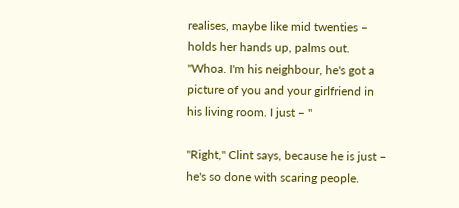realises, maybe like mid twenties – holds her hands up, palms out. "Whoa. I'm his neighbour, he's got a picture of you and your girlfriend in his living room. I just – "

"Right," Clint says, because he is just – he's so done with scaring people.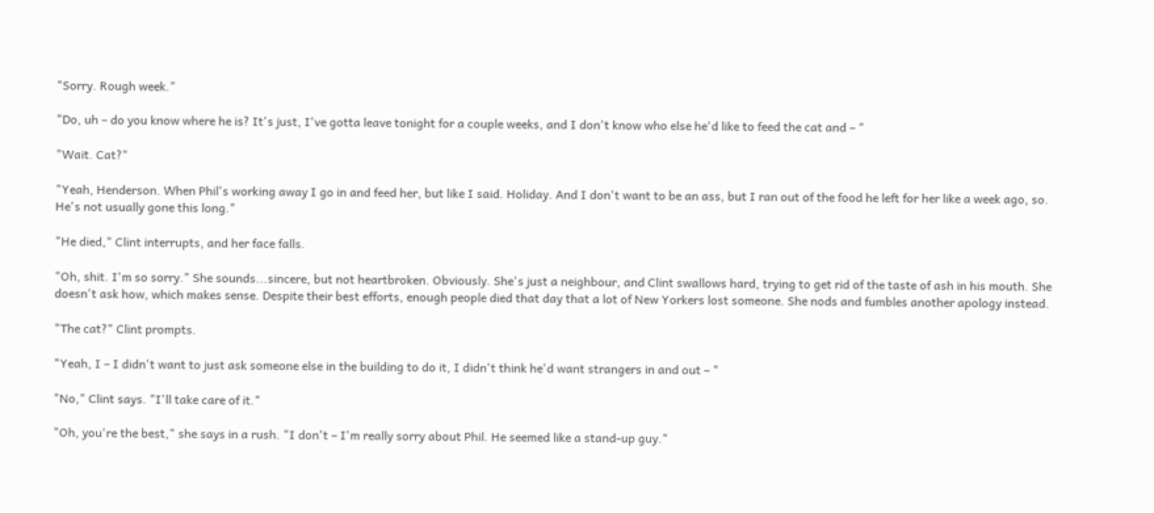"Sorry. Rough week."

"Do, uh – do you know where he is? It's just, I've gotta leave tonight for a couple weeks, and I don't know who else he'd like to feed the cat and – "

"Wait. Cat?"

"Yeah, Henderson. When Phil's working away I go in and feed her, but like I said. Holiday. And I don't want to be an ass, but I ran out of the food he left for her like a week ago, so. He's not usually gone this long."

"He died," Clint interrupts, and her face falls.

"Oh, shit. I'm so sorry." She sounds...sincere, but not heartbroken. Obviously. She's just a neighbour, and Clint swallows hard, trying to get rid of the taste of ash in his mouth. She doesn't ask how, which makes sense. Despite their best efforts, enough people died that day that a lot of New Yorkers lost someone. She nods and fumbles another apology instead.

"The cat?" Clint prompts.

"Yeah, I – I didn't want to just ask someone else in the building to do it, I didn't think he'd want strangers in and out – "

"No," Clint says. "I'll take care of it."

"Oh, you're the best," she says in a rush. "I don't – I'm really sorry about Phil. He seemed like a stand-up guy."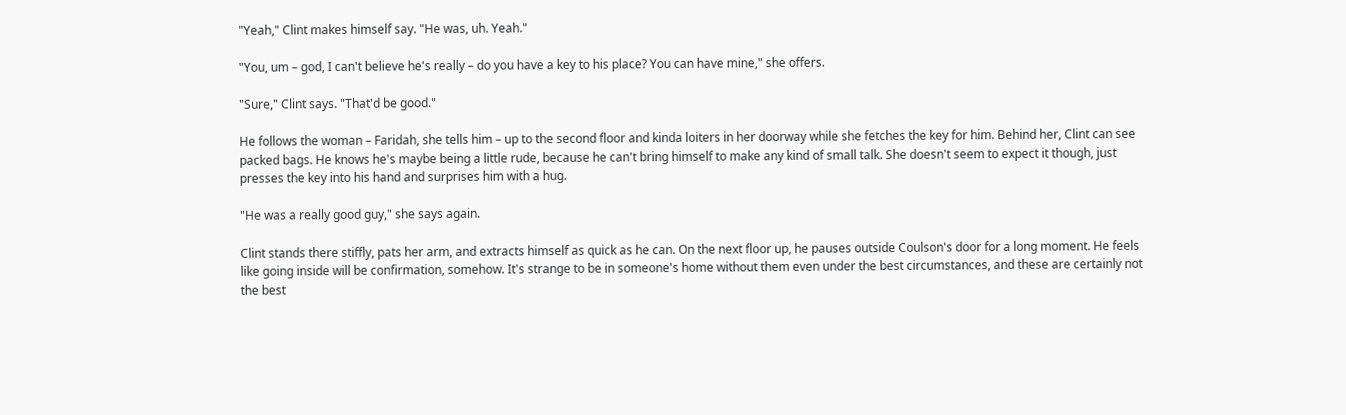"Yeah," Clint makes himself say. "He was, uh. Yeah."

"You, um – god, I can't believe he's really – do you have a key to his place? You can have mine," she offers.

"Sure," Clint says. "That'd be good."

He follows the woman – Faridah, she tells him – up to the second floor and kinda loiters in her doorway while she fetches the key for him. Behind her, Clint can see packed bags. He knows he's maybe being a little rude, because he can't bring himself to make any kind of small talk. She doesn't seem to expect it though, just presses the key into his hand and surprises him with a hug.

"He was a really good guy," she says again.

Clint stands there stiffly, pats her arm, and extracts himself as quick as he can. On the next floor up, he pauses outside Coulson's door for a long moment. He feels like going inside will be confirmation, somehow. It's strange to be in someone's home without them even under the best circumstances, and these are certainly not the best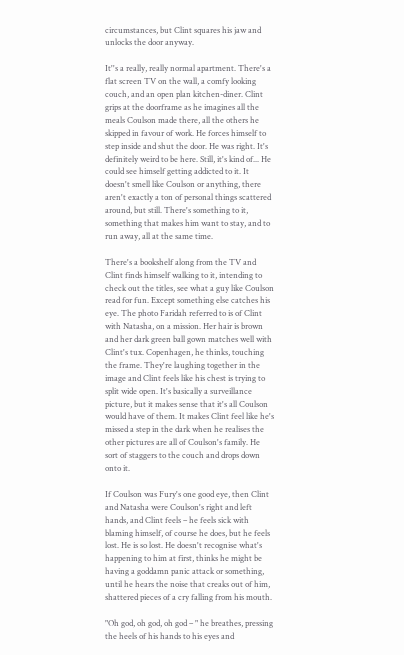circumstances, but Clint squares his jaw and unlocks the door anyway.

It''s a really, really normal apartment. There's a flat screen TV on the wall, a comfy looking couch, and an open plan kitchen-diner. Clint grips at the doorframe as he imagines all the meals Coulson made there, all the others he skipped in favour of work. He forces himself to step inside and shut the door. He was right. It's definitely weird to be here. Still, it's kind of... He could see himself getting addicted to it. It doesn't smell like Coulson or anything, there aren't exactly a ton of personal things scattered around, but still. There's something to it, something that makes him want to stay, and to run away, all at the same time.

There's a bookshelf along from the TV and Clint finds himself walking to it, intending to check out the titles, see what a guy like Coulson read for fun. Except something else catches his eye. The photo Faridah referred to is of Clint with Natasha, on a mission. Her hair is brown and her dark green ball gown matches well with Clint's tux. Copenhagen, he thinks, touching the frame. They're laughing together in the image and Clint feels like his chest is trying to split wide open. It's basically a surveillance picture, but it makes sense that it's all Coulson would have of them. It makes Clint feel like he's missed a step in the dark when he realises the other pictures are all of Coulson's family. He sort of staggers to the couch and drops down onto it.

If Coulson was Fury's one good eye, then Clint and Natasha were Coulson's right and left hands, and Clint feels – he feels sick with blaming himself, of course he does, but he feels lost. He is so lost. He doesn't recognise what's happening to him at first, thinks he might be having a goddamn panic attack or something, until he hears the noise that creaks out of him, shattered pieces of a cry falling from his mouth.

"Oh god, oh god, oh god – " he breathes, pressing the heels of his hands to his eyes and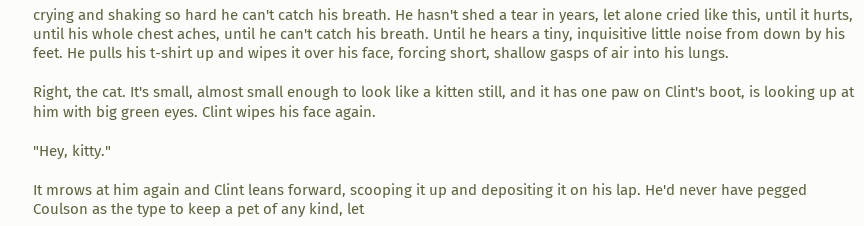crying and shaking so hard he can't catch his breath. He hasn't shed a tear in years, let alone cried like this, until it hurts, until his whole chest aches, until he can't catch his breath. Until he hears a tiny, inquisitive little noise from down by his feet. He pulls his t-shirt up and wipes it over his face, forcing short, shallow gasps of air into his lungs.

Right, the cat. It's small, almost small enough to look like a kitten still, and it has one paw on Clint's boot, is looking up at him with big green eyes. Clint wipes his face again.

"Hey, kitty."

It mrows at him again and Clint leans forward, scooping it up and depositing it on his lap. He'd never have pegged Coulson as the type to keep a pet of any kind, let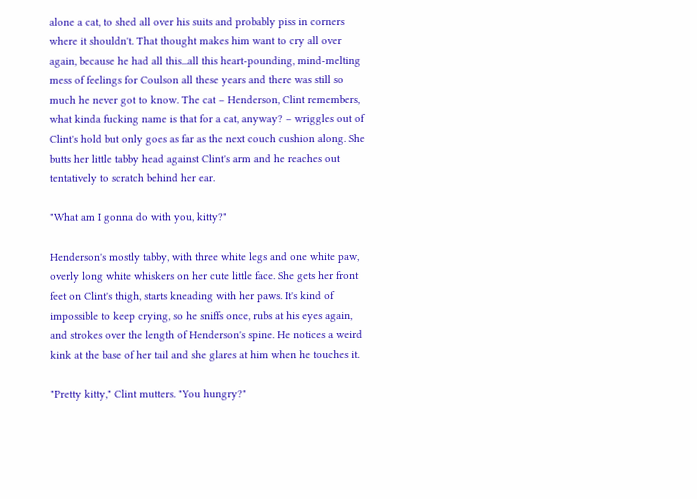alone a cat, to shed all over his suits and probably piss in corners where it shouldn't. That thought makes him want to cry all over again, because he had all this...all this heart-pounding, mind-melting mess of feelings for Coulson all these years and there was still so much he never got to know. The cat – Henderson, Clint remembers, what kinda fucking name is that for a cat, anyway? – wriggles out of Clint's hold but only goes as far as the next couch cushion along. She butts her little tabby head against Clint's arm and he reaches out tentatively to scratch behind her ear.

"What am I gonna do with you, kitty?"

Henderson's mostly tabby, with three white legs and one white paw, overly long white whiskers on her cute little face. She gets her front feet on Clint's thigh, starts kneading with her paws. It's kind of impossible to keep crying, so he sniffs once, rubs at his eyes again, and strokes over the length of Henderson's spine. He notices a weird kink at the base of her tail and she glares at him when he touches it.

"Pretty kitty," Clint mutters. "You hungry?"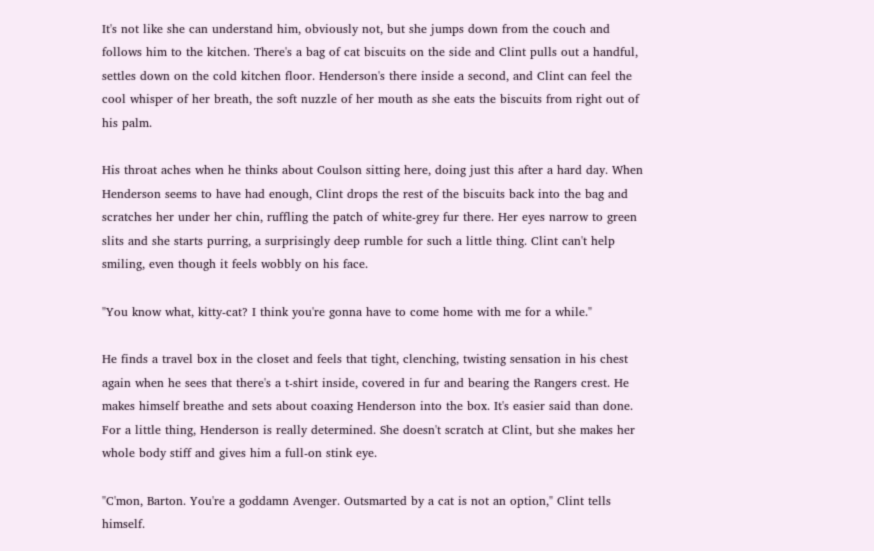It's not like she can understand him, obviously not, but she jumps down from the couch and follows him to the kitchen. There's a bag of cat biscuits on the side and Clint pulls out a handful, settles down on the cold kitchen floor. Henderson's there inside a second, and Clint can feel the cool whisper of her breath, the soft nuzzle of her mouth as she eats the biscuits from right out of his palm.

His throat aches when he thinks about Coulson sitting here, doing just this after a hard day. When Henderson seems to have had enough, Clint drops the rest of the biscuits back into the bag and scratches her under her chin, ruffling the patch of white-grey fur there. Her eyes narrow to green slits and she starts purring, a surprisingly deep rumble for such a little thing. Clint can't help smiling, even though it feels wobbly on his face.

"You know what, kitty-cat? I think you're gonna have to come home with me for a while."

He finds a travel box in the closet and feels that tight, clenching, twisting sensation in his chest again when he sees that there's a t-shirt inside, covered in fur and bearing the Rangers crest. He makes himself breathe and sets about coaxing Henderson into the box. It's easier said than done. For a little thing, Henderson is really determined. She doesn't scratch at Clint, but she makes her whole body stiff and gives him a full-on stink eye.

"C'mon, Barton. You're a goddamn Avenger. Outsmarted by a cat is not an option," Clint tells himself.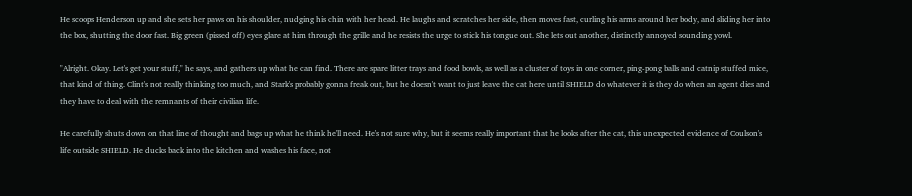He scoops Henderson up and she sets her paws on his shoulder, nudging his chin with her head. He laughs and scratches her side, then moves fast, curling his arms around her body, and sliding her into the box, shutting the door fast. Big green (pissed off) eyes glare at him through the grille and he resists the urge to stick his tongue out. She lets out another, distinctly annoyed sounding yowl.

"Alright. Okay. Let's get your stuff," he says, and gathers up what he can find. There are spare litter trays and food bowls, as well as a cluster of toys in one corner, ping-pong balls and catnip stuffed mice, that kind of thing. Clint's not really thinking too much, and Stark's probably gonna freak out, but he doesn't want to just leave the cat here until SHIELD do whatever it is they do when an agent dies and they have to deal with the remnants of their civilian life.

He carefully shuts down on that line of thought and bags up what he think he'll need. He's not sure why, but it seems really important that he looks after the cat, this unexpected evidence of Coulson's life outside SHIELD. He ducks back into the kitchen and washes his face, not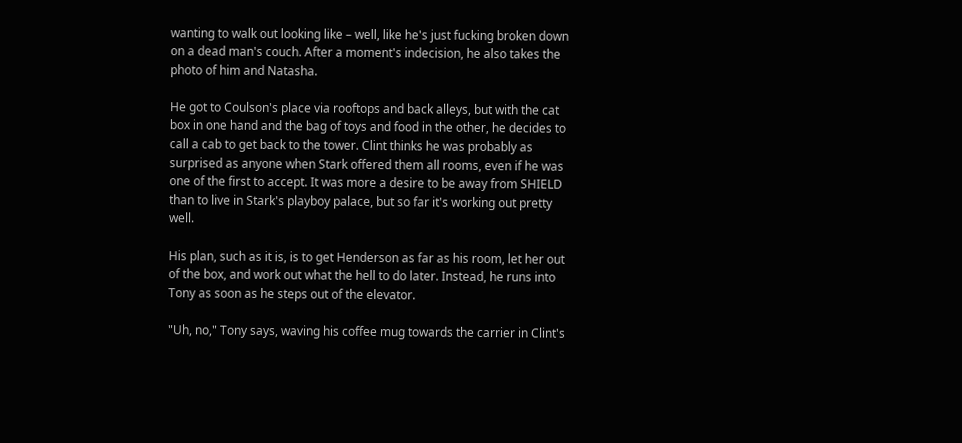wanting to walk out looking like – well, like he's just fucking broken down on a dead man's couch. After a moment's indecision, he also takes the photo of him and Natasha.

He got to Coulson's place via rooftops and back alleys, but with the cat box in one hand and the bag of toys and food in the other, he decides to call a cab to get back to the tower. Clint thinks he was probably as surprised as anyone when Stark offered them all rooms, even if he was one of the first to accept. It was more a desire to be away from SHIELD than to live in Stark's playboy palace, but so far it's working out pretty well.

His plan, such as it is, is to get Henderson as far as his room, let her out of the box, and work out what the hell to do later. Instead, he runs into Tony as soon as he steps out of the elevator.

"Uh, no," Tony says, waving his coffee mug towards the carrier in Clint's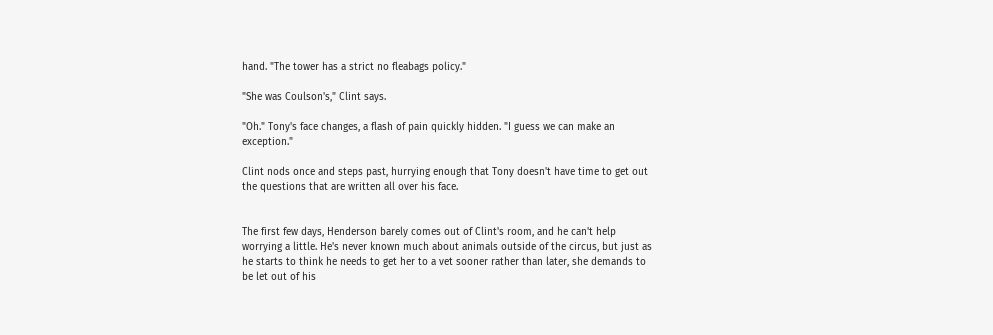hand. "The tower has a strict no fleabags policy."

"She was Coulson's," Clint says.

"Oh." Tony's face changes, a flash of pain quickly hidden. "I guess we can make an exception."

Clint nods once and steps past, hurrying enough that Tony doesn't have time to get out the questions that are written all over his face.


The first few days, Henderson barely comes out of Clint's room, and he can't help worrying a little. He's never known much about animals outside of the circus, but just as he starts to think he needs to get her to a vet sooner rather than later, she demands to be let out of his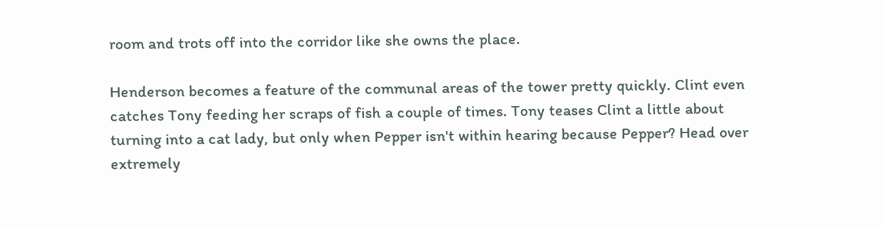room and trots off into the corridor like she owns the place.

Henderson becomes a feature of the communal areas of the tower pretty quickly. Clint even catches Tony feeding her scraps of fish a couple of times. Tony teases Clint a little about turning into a cat lady, but only when Pepper isn't within hearing because Pepper? Head over extremely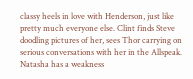classy heels in love with Henderson, just like pretty much everyone else. Clint finds Steve doodling pictures of her, sees Thor carrying on serious conversations with her in the Allspeak. Natasha has a weakness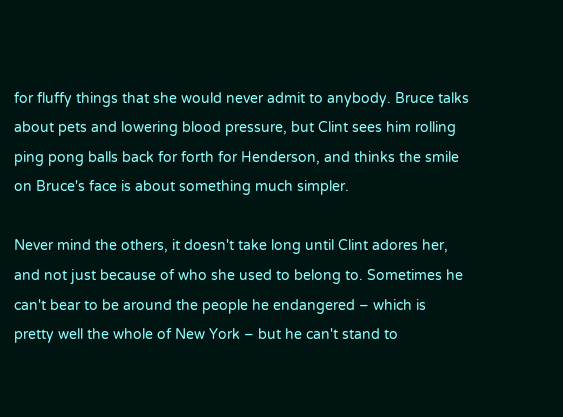for fluffy things that she would never admit to anybody. Bruce talks about pets and lowering blood pressure, but Clint sees him rolling ping pong balls back for forth for Henderson, and thinks the smile on Bruce's face is about something much simpler.

Never mind the others, it doesn't take long until Clint adores her, and not just because of who she used to belong to. Sometimes he can't bear to be around the people he endangered – which is pretty well the whole of New York – but he can't stand to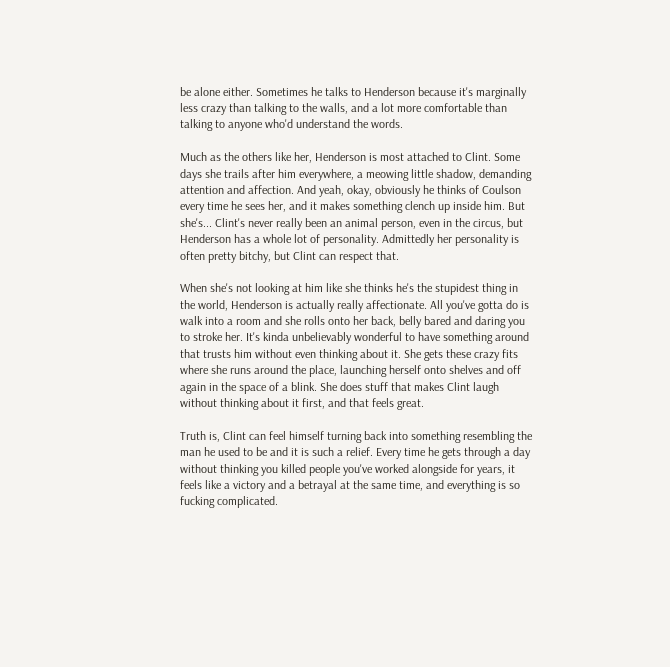be alone either. Sometimes he talks to Henderson because it's marginally less crazy than talking to the walls, and a lot more comfortable than talking to anyone who'd understand the words.

Much as the others like her, Henderson is most attached to Clint. Some days she trails after him everywhere, a meowing little shadow, demanding attention and affection. And yeah, okay, obviously he thinks of Coulson every time he sees her, and it makes something clench up inside him. But she's... Clint's never really been an animal person, even in the circus, but Henderson has a whole lot of personality. Admittedly her personality is often pretty bitchy, but Clint can respect that.

When she's not looking at him like she thinks he's the stupidest thing in the world, Henderson is actually really affectionate. All you've gotta do is walk into a room and she rolls onto her back, belly bared and daring you to stroke her. It's kinda unbelievably wonderful to have something around that trusts him without even thinking about it. She gets these crazy fits where she runs around the place, launching herself onto shelves and off again in the space of a blink. She does stuff that makes Clint laugh without thinking about it first, and that feels great.

Truth is, Clint can feel himself turning back into something resembling the man he used to be and it is such a relief. Every time he gets through a day without thinking you killed people you've worked alongside for years, it feels like a victory and a betrayal at the same time, and everything is so fucking complicated.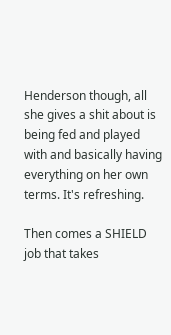Henderson though, all she gives a shit about is being fed and played with and basically having everything on her own terms. It's refreshing.

Then comes a SHIELD job that takes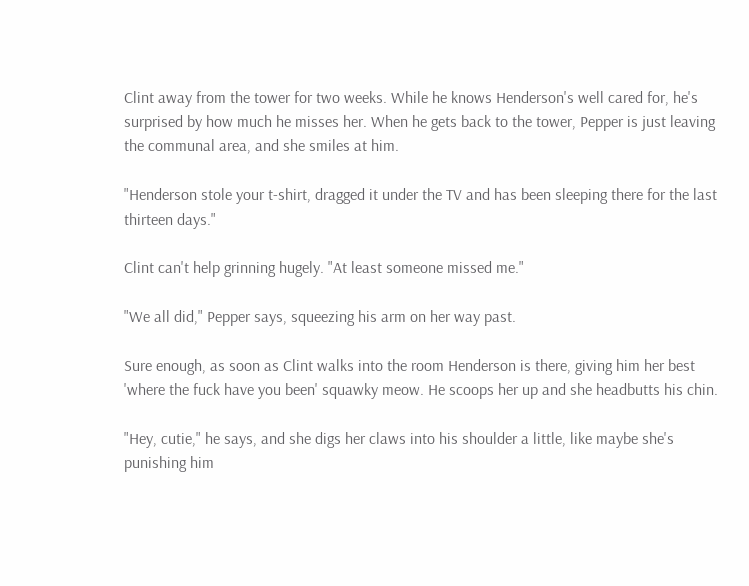Clint away from the tower for two weeks. While he knows Henderson's well cared for, he's surprised by how much he misses her. When he gets back to the tower, Pepper is just leaving the communal area, and she smiles at him.

"Henderson stole your t-shirt, dragged it under the TV and has been sleeping there for the last thirteen days."

Clint can't help grinning hugely. "At least someone missed me."

"We all did," Pepper says, squeezing his arm on her way past.

Sure enough, as soon as Clint walks into the room Henderson is there, giving him her best 'where the fuck have you been' squawky meow. He scoops her up and she headbutts his chin.

"Hey, cutie," he says, and she digs her claws into his shoulder a little, like maybe she's punishing him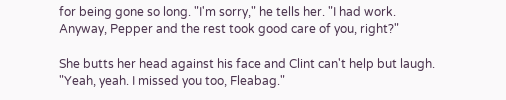for being gone so long. "I'm sorry," he tells her. "I had work. Anyway, Pepper and the rest took good care of you, right?"

She butts her head against his face and Clint can't help but laugh. "Yeah, yeah. I missed you too, Fleabag."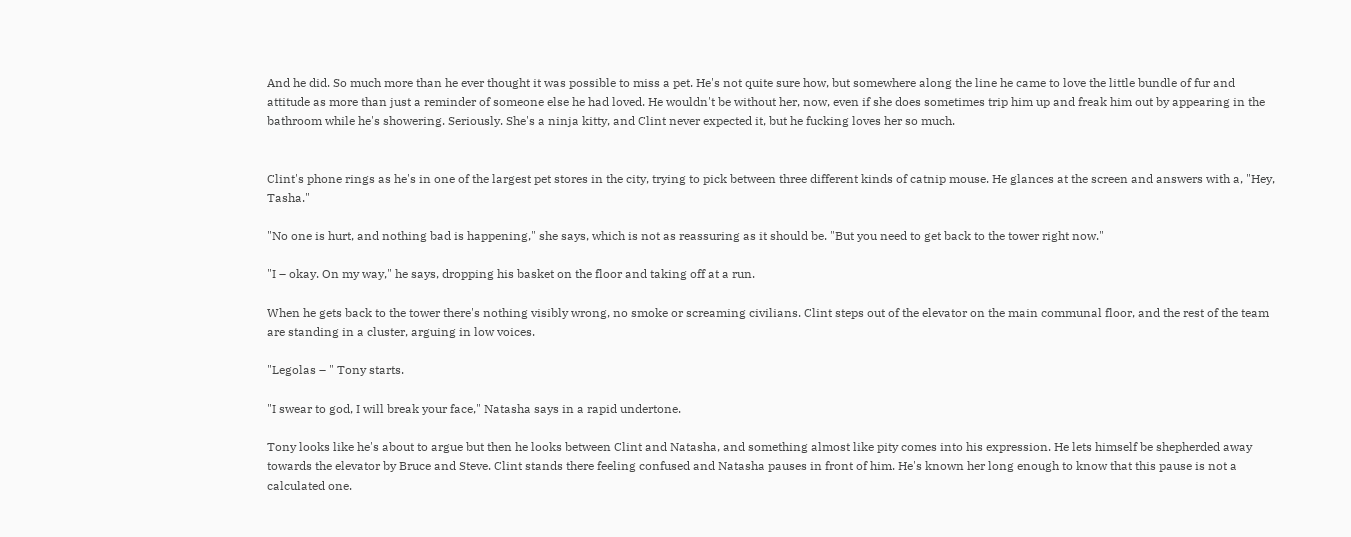And he did. So much more than he ever thought it was possible to miss a pet. He's not quite sure how, but somewhere along the line he came to love the little bundle of fur and attitude as more than just a reminder of someone else he had loved. He wouldn't be without her, now, even if she does sometimes trip him up and freak him out by appearing in the bathroom while he's showering. Seriously. She's a ninja kitty, and Clint never expected it, but he fucking loves her so much.


Clint's phone rings as he's in one of the largest pet stores in the city, trying to pick between three different kinds of catnip mouse. He glances at the screen and answers with a, "Hey, Tasha."

"No one is hurt, and nothing bad is happening," she says, which is not as reassuring as it should be. "But you need to get back to the tower right now."

"I – okay. On my way," he says, dropping his basket on the floor and taking off at a run.

When he gets back to the tower there's nothing visibly wrong, no smoke or screaming civilians. Clint steps out of the elevator on the main communal floor, and the rest of the team are standing in a cluster, arguing in low voices.

"Legolas – " Tony starts.

"I swear to god, I will break your face," Natasha says in a rapid undertone.

Tony looks like he's about to argue but then he looks between Clint and Natasha, and something almost like pity comes into his expression. He lets himself be shepherded away towards the elevator by Bruce and Steve. Clint stands there feeling confused and Natasha pauses in front of him. He's known her long enough to know that this pause is not a calculated one.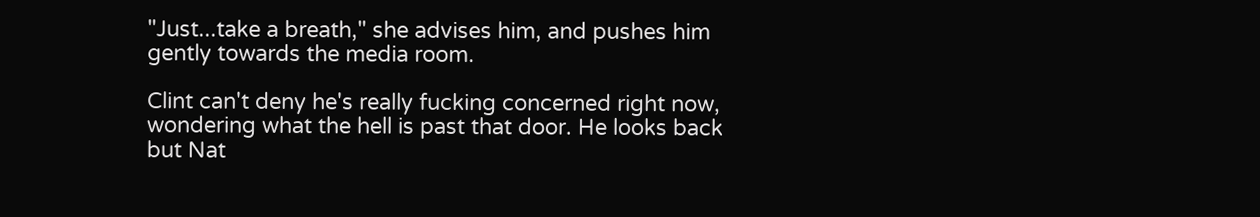"Just...take a breath," she advises him, and pushes him gently towards the media room.

Clint can't deny he's really fucking concerned right now, wondering what the hell is past that door. He looks back but Nat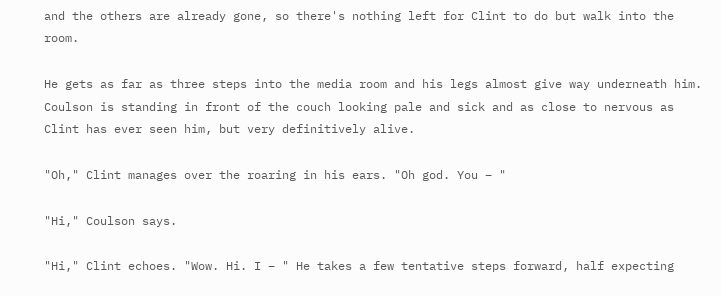and the others are already gone, so there's nothing left for Clint to do but walk into the room.

He gets as far as three steps into the media room and his legs almost give way underneath him. Coulson is standing in front of the couch looking pale and sick and as close to nervous as Clint has ever seen him, but very definitively alive.

"Oh," Clint manages over the roaring in his ears. "Oh god. You – "

"Hi," Coulson says.

"Hi," Clint echoes. "Wow. Hi. I – " He takes a few tentative steps forward, half expecting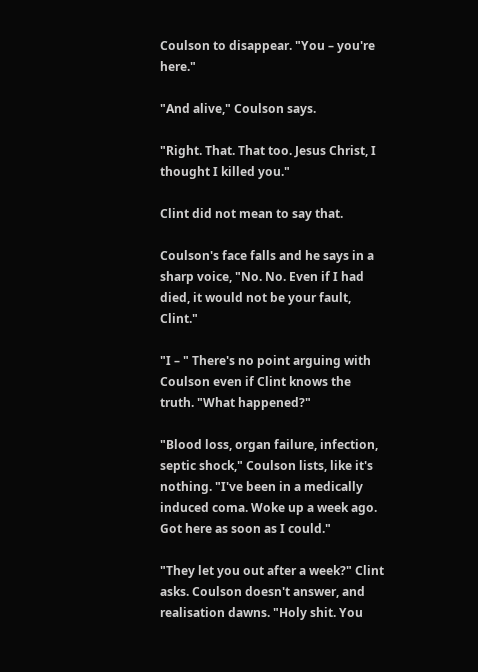Coulson to disappear. "You – you're here."

"And alive," Coulson says.

"Right. That. That too. Jesus Christ, I thought I killed you."

Clint did not mean to say that.

Coulson's face falls and he says in a sharp voice, "No. No. Even if I had died, it would not be your fault, Clint."

"I – " There's no point arguing with Coulson even if Clint knows the truth. "What happened?"

"Blood loss, organ failure, infection, septic shock," Coulson lists, like it's nothing. "I've been in a medically induced coma. Woke up a week ago. Got here as soon as I could."

"They let you out after a week?" Clint asks. Coulson doesn't answer, and realisation dawns. "Holy shit. You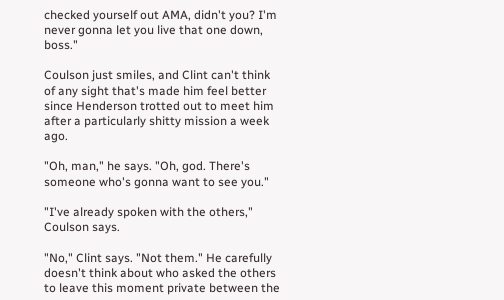checked yourself out AMA, didn't you? I'm never gonna let you live that one down, boss."

Coulson just smiles, and Clint can't think of any sight that's made him feel better since Henderson trotted out to meet him after a particularly shitty mission a week ago.

"Oh, man," he says. "Oh, god. There's someone who's gonna want to see you."

"I've already spoken with the others," Coulson says.

"No," Clint says. "Not them." He carefully doesn't think about who asked the others to leave this moment private between the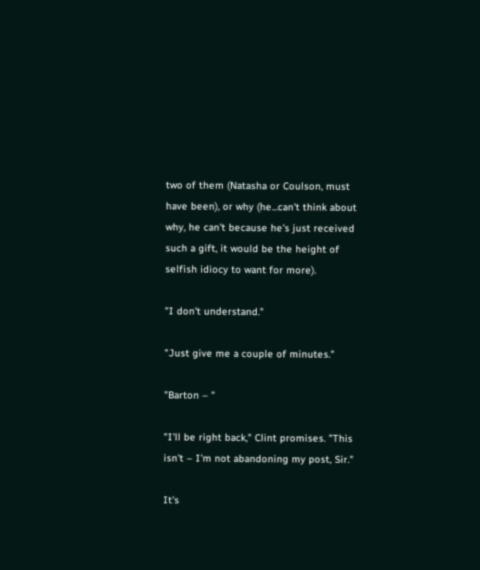two of them (Natasha or Coulson, must have been), or why (he...can't think about why, he can't because he's just received such a gift, it would be the height of selfish idiocy to want for more).

"I don't understand."

"Just give me a couple of minutes."

"Barton – "

"I'll be right back," Clint promises. "This isn't – I'm not abandoning my post, Sir."

It's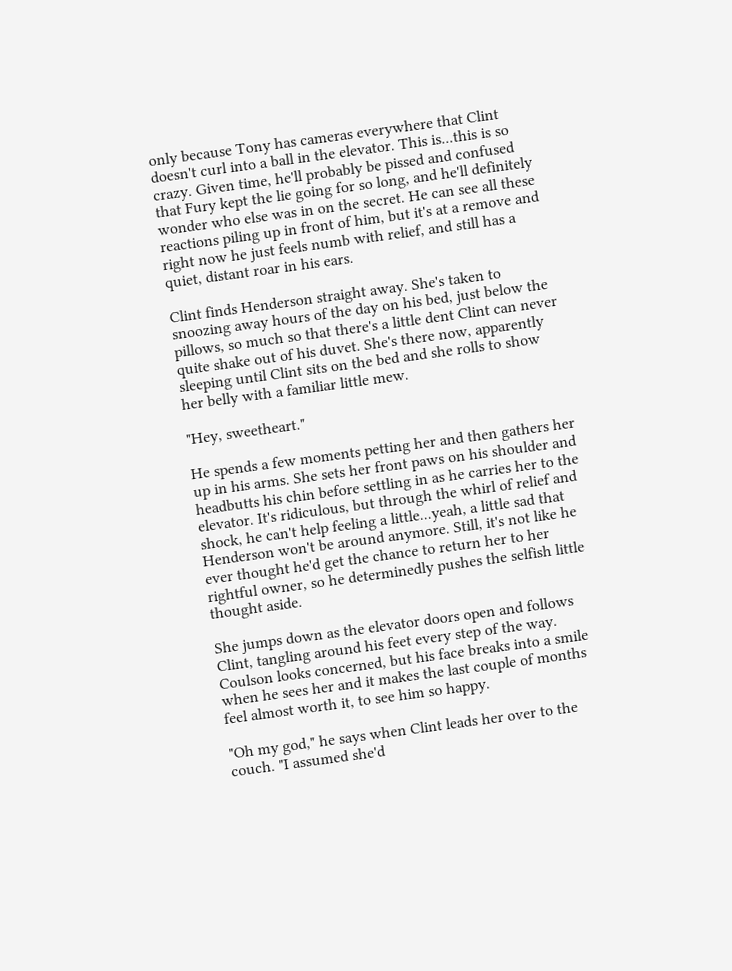only because Tony has cameras everywhere that Clint doesn't curl into a ball in the elevator. This is...this is so crazy. Given time, he'll probably be pissed and confused that Fury kept the lie going for so long, and he'll definitely wonder who else was in on the secret. He can see all these reactions piling up in front of him, but it's at a remove and right now he just feels numb with relief, and still has a quiet, distant roar in his ears.

Clint finds Henderson straight away. She's taken to snoozing away hours of the day on his bed, just below the pillows, so much so that there's a little dent Clint can never quite shake out of his duvet. She's there now, apparently sleeping until Clint sits on the bed and she rolls to show her belly with a familiar little mew.

"Hey, sweetheart."

He spends a few moments petting her and then gathers her up in his arms. She sets her front paws on his shoulder and headbutts his chin before settling in as he carries her to the elevator. It's ridiculous, but through the whirl of relief and shock, he can't help feeling a little...yeah, a little sad that Henderson won't be around anymore. Still, it's not like he ever thought he'd get the chance to return her to her rightful owner, so he determinedly pushes the selfish little thought aside.

She jumps down as the elevator doors open and follows Clint, tangling around his feet every step of the way. Coulson looks concerned, but his face breaks into a smile when he sees her and it makes the last couple of months feel almost worth it, to see him so happy.

"Oh my god," he says when Clint leads her over to the couch. "I assumed she'd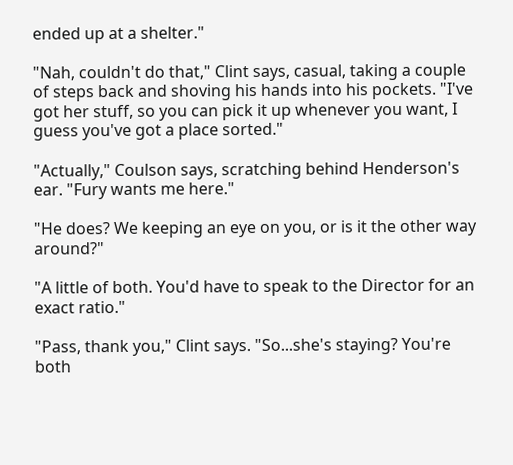ended up at a shelter."

"Nah, couldn't do that," Clint says, casual, taking a couple of steps back and shoving his hands into his pockets. "I've got her stuff, so you can pick it up whenever you want, I guess you've got a place sorted."

"Actually," Coulson says, scratching behind Henderson's ear. "Fury wants me here."

"He does? We keeping an eye on you, or is it the other way around?"

"A little of both. You'd have to speak to the Director for an exact ratio."

"Pass, thank you," Clint says. "So...she's staying? You're both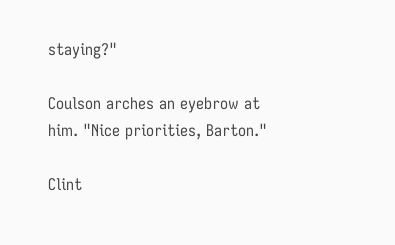staying?"

Coulson arches an eyebrow at him. "Nice priorities, Barton."

Clint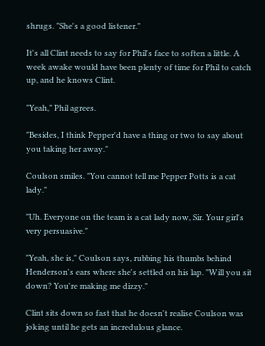shrugs. "She's a good listener."

It's all Clint needs to say for Phil's face to soften a little. A week awake would have been plenty of time for Phil to catch up, and he knows Clint.

"Yeah," Phil agrees.

"Besides, I think Pepper'd have a thing or two to say about you taking her away."

Coulson smiles. "You cannot tell me Pepper Potts is a cat lady."

"Uh. Everyone on the team is a cat lady now, Sir. Your girl's very persuasive."

"Yeah, she is," Coulson says, rubbing his thumbs behind Henderson's ears where she's settled on his lap. "Will you sit down? You're making me dizzy."

Clint sits down so fast that he doesn't realise Coulson was joking until he gets an incredulous glance.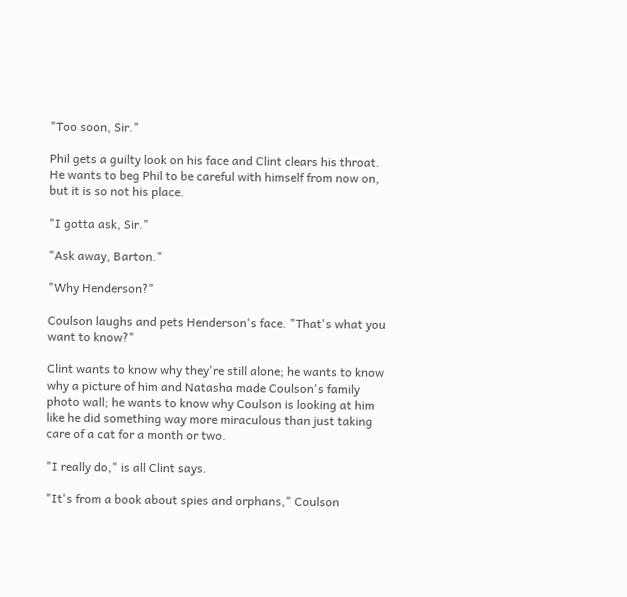"Too soon, Sir."

Phil gets a guilty look on his face and Clint clears his throat. He wants to beg Phil to be careful with himself from now on, but it is so not his place.

"I gotta ask, Sir."

"Ask away, Barton."

"Why Henderson?"

Coulson laughs and pets Henderson's face. "That's what you want to know?"

Clint wants to know why they're still alone; he wants to know why a picture of him and Natasha made Coulson's family photo wall; he wants to know why Coulson is looking at him like he did something way more miraculous than just taking care of a cat for a month or two.

"I really do," is all Clint says.

"It's from a book about spies and orphans," Coulson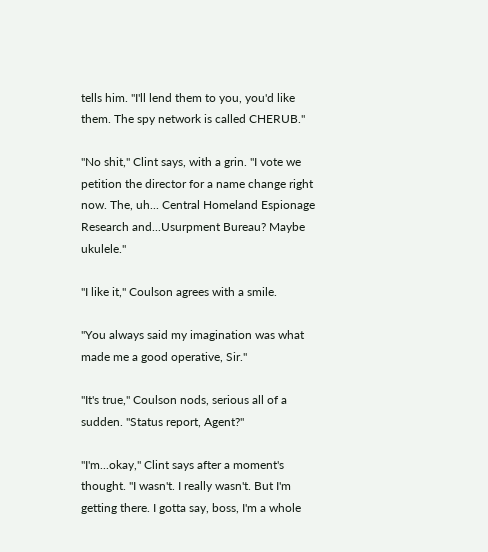tells him. "I'll lend them to you, you'd like them. The spy network is called CHERUB."

"No shit," Clint says, with a grin. "I vote we petition the director for a name change right now. The, uh... Central Homeland Espionage Research and...Usurpment Bureau? Maybe ukulele."

"I like it," Coulson agrees with a smile.

"You always said my imagination was what made me a good operative, Sir."

"It's true," Coulson nods, serious all of a sudden. "Status report, Agent?"

"I'm...okay," Clint says after a moment's thought. "I wasn't. I really wasn't. But I'm getting there. I gotta say, boss, I'm a whole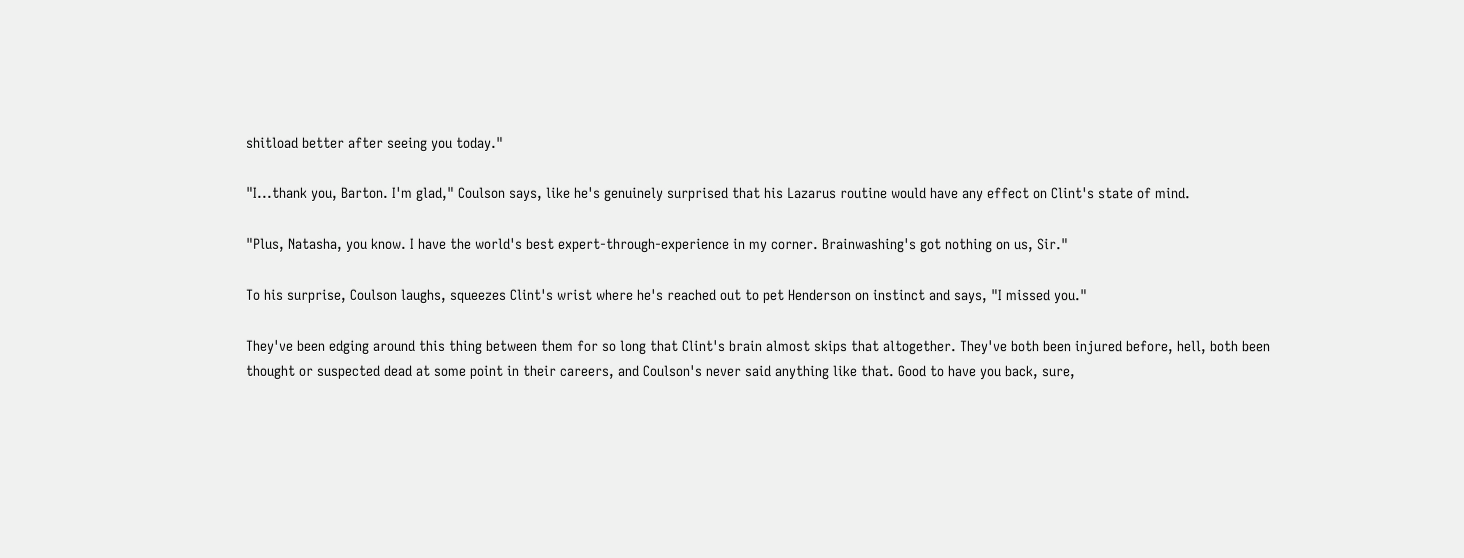shitload better after seeing you today."

"I...thank you, Barton. I'm glad," Coulson says, like he's genuinely surprised that his Lazarus routine would have any effect on Clint's state of mind.

"Plus, Natasha, you know. I have the world's best expert-through-experience in my corner. Brainwashing's got nothing on us, Sir."

To his surprise, Coulson laughs, squeezes Clint's wrist where he's reached out to pet Henderson on instinct and says, "I missed you."

They've been edging around this thing between them for so long that Clint's brain almost skips that altogether. They've both been injured before, hell, both been thought or suspected dead at some point in their careers, and Coulson's never said anything like that. Good to have you back, sure,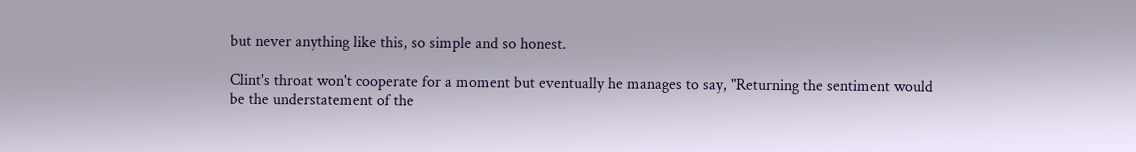but never anything like this, so simple and so honest.

Clint's throat won't cooperate for a moment but eventually he manages to say, "Returning the sentiment would be the understatement of the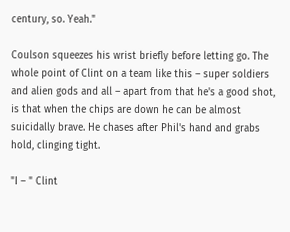century, so. Yeah."

Coulson squeezes his wrist briefly before letting go. The whole point of Clint on a team like this – super soldiers and alien gods and all – apart from that he's a good shot, is that when the chips are down he can be almost suicidally brave. He chases after Phil's hand and grabs hold, clinging tight.

"I – " Clint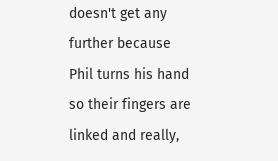doesn't get any further because Phil turns his hand so their fingers are linked and really,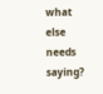what else needs saying?